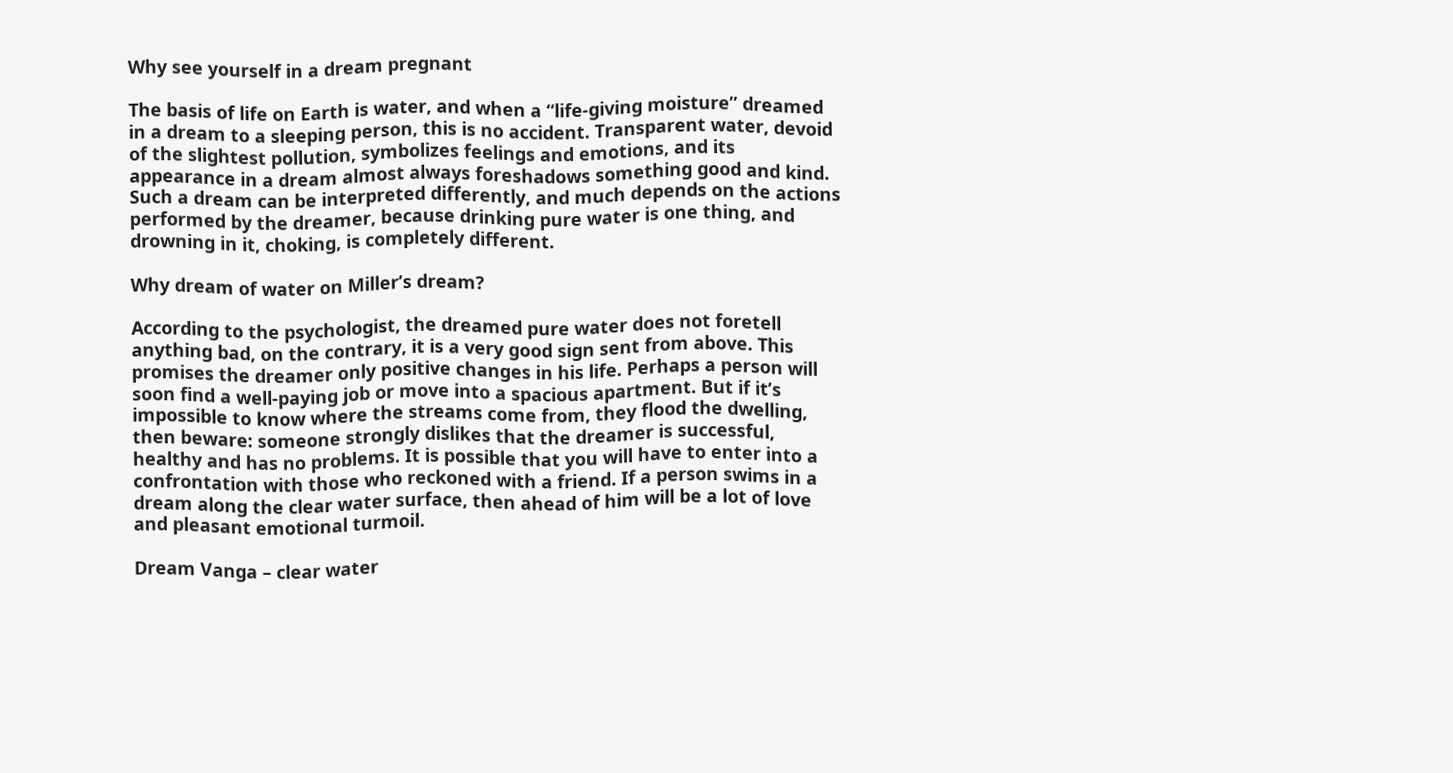Why see yourself in a dream pregnant

The basis of life on Earth is water, and when a “life-giving moisture” dreamed in a dream to a sleeping person, this is no accident. Transparent water, devoid of the slightest pollution, symbolizes feelings and emotions, and its appearance in a dream almost always foreshadows something good and kind. Such a dream can be interpreted differently, and much depends on the actions performed by the dreamer, because drinking pure water is one thing, and drowning in it, choking, is completely different.

Why dream of water on Miller’s dream?

According to the psychologist, the dreamed pure water does not foretell anything bad, on the contrary, it is a very good sign sent from above. This promises the dreamer only positive changes in his life. Perhaps a person will soon find a well-paying job or move into a spacious apartment. But if it’s impossible to know where the streams come from, they flood the dwelling, then beware: someone strongly dislikes that the dreamer is successful, healthy and has no problems. It is possible that you will have to enter into a confrontation with those who reckoned with a friend. If a person swims in a dream along the clear water surface, then ahead of him will be a lot of love and pleasant emotional turmoil.

Dream Vanga – clear water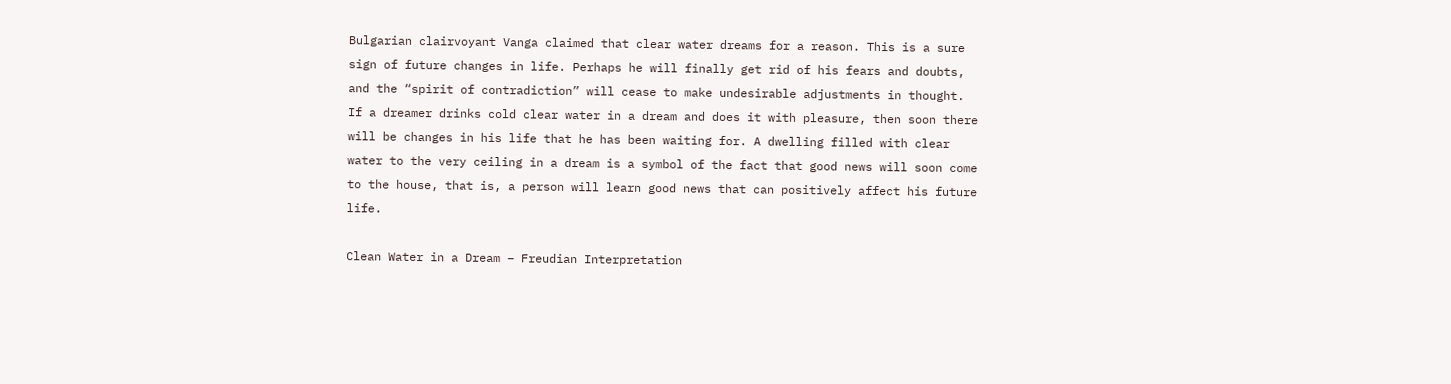Bulgarian clairvoyant Vanga claimed that clear water dreams for a reason. This is a sure sign of future changes in life. Perhaps he will finally get rid of his fears and doubts, and the “spirit of contradiction” will cease to make undesirable adjustments in thought. If a dreamer drinks cold clear water in a dream and does it with pleasure, then soon there will be changes in his life that he has been waiting for. A dwelling filled with clear water to the very ceiling in a dream is a symbol of the fact that good news will soon come to the house, that is, a person will learn good news that can positively affect his future life.

Clean Water in a Dream – Freudian Interpretation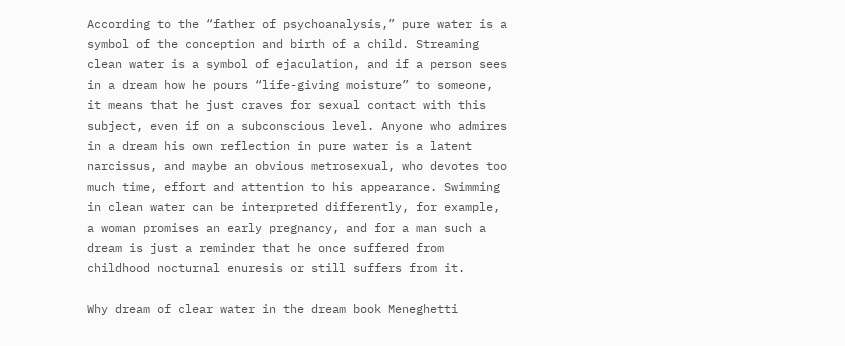According to the “father of psychoanalysis,” pure water is a symbol of the conception and birth of a child. Streaming clean water is a symbol of ejaculation, and if a person sees in a dream how he pours “life-giving moisture” to someone, it means that he just craves for sexual contact with this subject, even if on a subconscious level. Anyone who admires in a dream his own reflection in pure water is a latent narcissus, and maybe an obvious metrosexual, who devotes too much time, effort and attention to his appearance. Swimming in clean water can be interpreted differently, for example, a woman promises an early pregnancy, and for a man such a dream is just a reminder that he once suffered from childhood nocturnal enuresis or still suffers from it.

Why dream of clear water in the dream book Meneghetti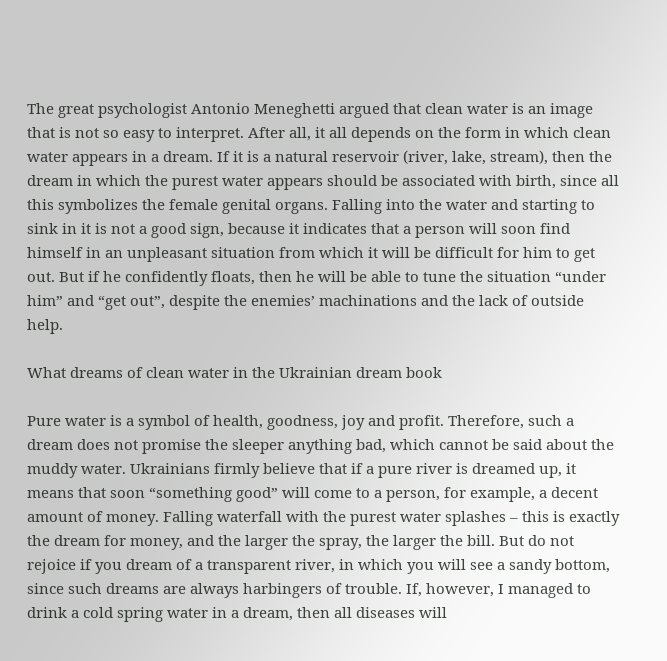The great psychologist Antonio Meneghetti argued that clean water is an image that is not so easy to interpret. After all, it all depends on the form in which clean water appears in a dream. If it is a natural reservoir (river, lake, stream), then the dream in which the purest water appears should be associated with birth, since all this symbolizes the female genital organs. Falling into the water and starting to sink in it is not a good sign, because it indicates that a person will soon find himself in an unpleasant situation from which it will be difficult for him to get out. But if he confidently floats, then he will be able to tune the situation “under him” and “get out”, despite the enemies’ machinations and the lack of outside help.

What dreams of clean water in the Ukrainian dream book

Pure water is a symbol of health, goodness, joy and profit. Therefore, such a dream does not promise the sleeper anything bad, which cannot be said about the muddy water. Ukrainians firmly believe that if a pure river is dreamed up, it means that soon “something good” will come to a person, for example, a decent amount of money. Falling waterfall with the purest water splashes – this is exactly the dream for money, and the larger the spray, the larger the bill. But do not rejoice if you dream of a transparent river, in which you will see a sandy bottom, since such dreams are always harbingers of trouble. If, however, I managed to drink a cold spring water in a dream, then all diseases will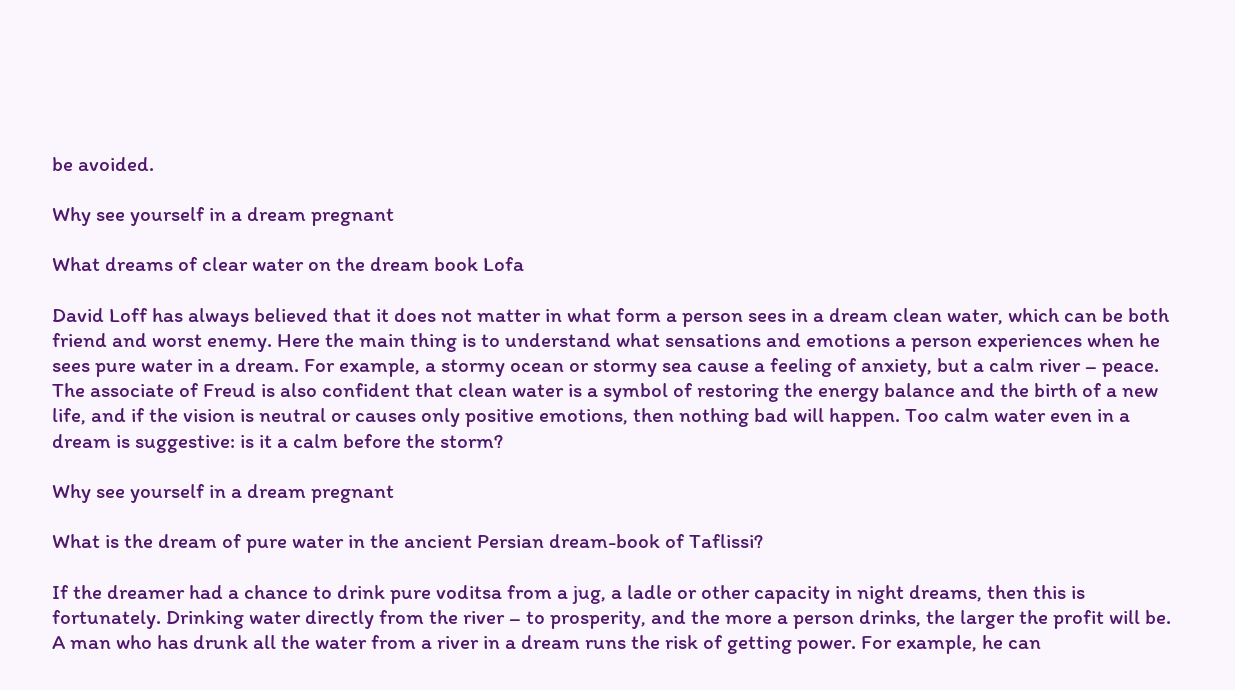be avoided.

Why see yourself in a dream pregnant

What dreams of clear water on the dream book Lofa

David Loff has always believed that it does not matter in what form a person sees in a dream clean water, which can be both friend and worst enemy. Here the main thing is to understand what sensations and emotions a person experiences when he sees pure water in a dream. For example, a stormy ocean or stormy sea cause a feeling of anxiety, but a calm river – peace. The associate of Freud is also confident that clean water is a symbol of restoring the energy balance and the birth of a new life, and if the vision is neutral or causes only positive emotions, then nothing bad will happen. Too calm water even in a dream is suggestive: is it a calm before the storm?

Why see yourself in a dream pregnant

What is the dream of pure water in the ancient Persian dream-book of Taflissi?

If the dreamer had a chance to drink pure voditsa from a jug, a ladle or other capacity in night dreams, then this is fortunately. Drinking water directly from the river – to prosperity, and the more a person drinks, the larger the profit will be. A man who has drunk all the water from a river in a dream runs the risk of getting power. For example, he can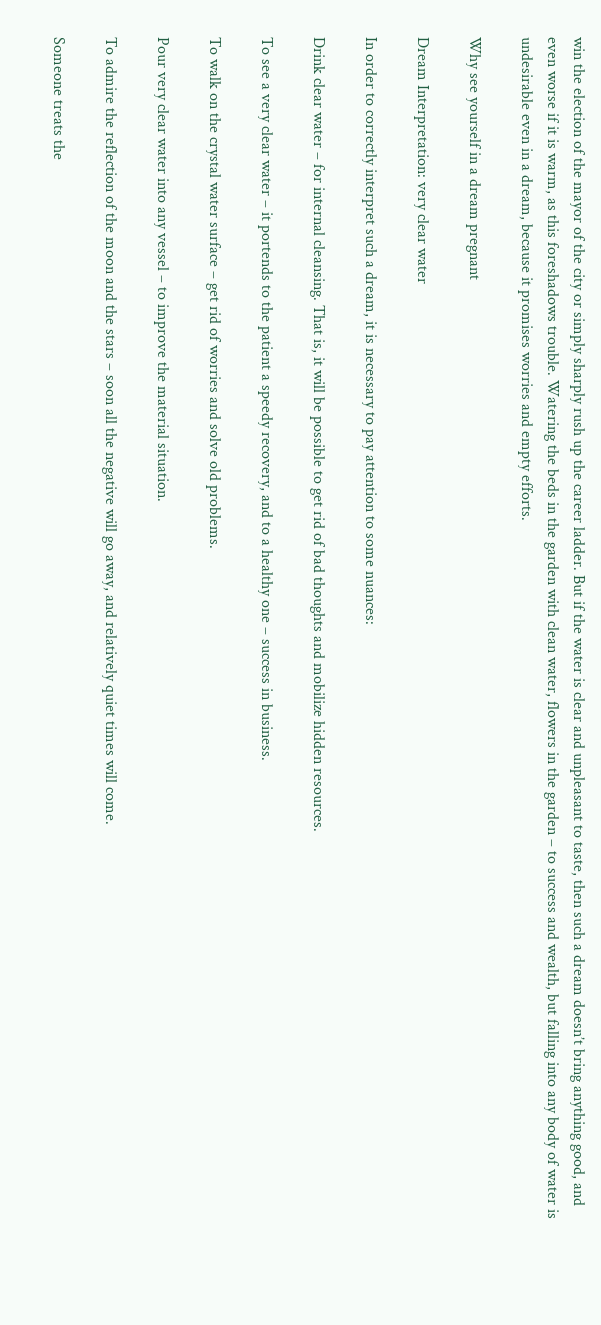win the election of the mayor of the city or simply sharply rush up the career ladder. But if the water is clear and unpleasant to taste, then such a dream doesn’t bring anything good, and even worse if it is warm, as this foreshadows trouble. Watering the beds in the garden with clean water, flowers in the garden – to success and wealth, but falling into any body of water is undesirable even in a dream, because it promises worries and empty efforts.

Why see yourself in a dream pregnant

Dream Interpretation: very clear water

In order to correctly interpret such a dream, it is necessary to pay attention to some nuances:

Drink clear water – for internal cleansing. That is, it will be possible to get rid of bad thoughts and mobilize hidden resources.

To see a very clear water – it portends to the patient a speedy recovery, and to a healthy one – success in business.

To walk on the crystal water surface – get rid of worries and solve old problems.

Pour very clear water into any vessel – to improve the material situation.

To admire the reflection of the moon and the stars – soon all the negative will go away, and relatively quiet times will come.

Someone treats the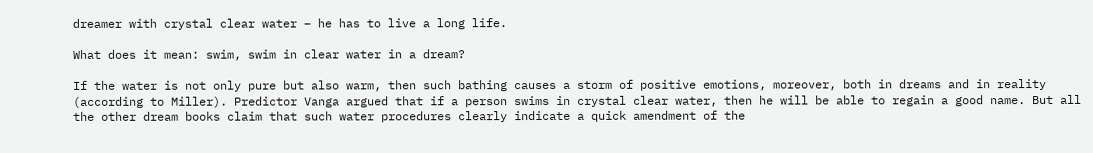dreamer with crystal clear water – he has to live a long life.

What does it mean: swim, swim in clear water in a dream?

If the water is not only pure but also warm, then such bathing causes a storm of positive emotions, moreover, both in dreams and in reality (according to Miller). Predictor Vanga argued that if a person swims in crystal clear water, then he will be able to regain a good name. But all the other dream books claim that such water procedures clearly indicate a quick amendment of the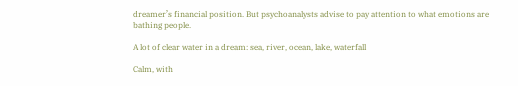dreamer’s financial position. But psychoanalysts advise to pay attention to what emotions are bathing people.

A lot of clear water in a dream: sea, river, ocean, lake, waterfall

Calm, with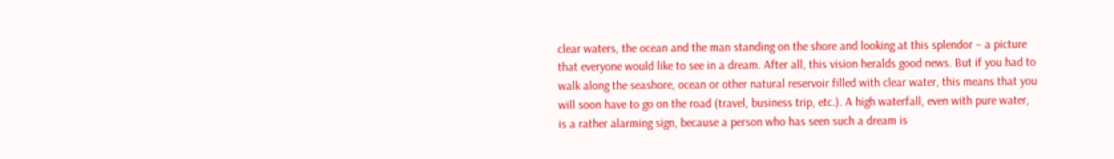clear waters, the ocean and the man standing on the shore and looking at this splendor – a picture that everyone would like to see in a dream. After all, this vision heralds good news. But if you had to walk along the seashore, ocean or other natural reservoir filled with clear water, this means that you will soon have to go on the road (travel, business trip, etc.). A high waterfall, even with pure water, is a rather alarming sign, because a person who has seen such a dream is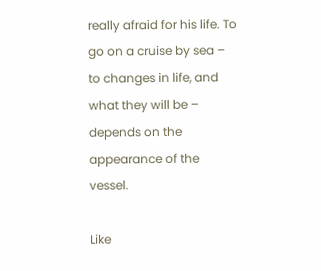really afraid for his life. To go on a cruise by sea – to changes in life, and what they will be – depends on the appearance of the vessel.

Like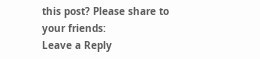this post? Please share to your friends:
Leave a Reply